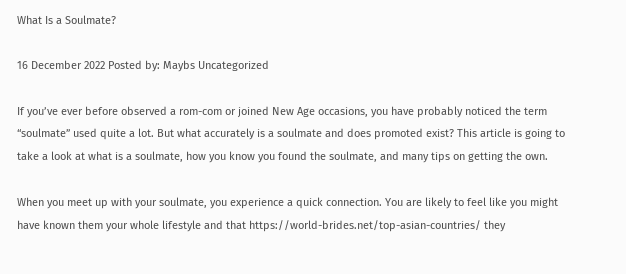What Is a Soulmate?

16 December 2022 Posted by: Maybs Uncategorized

If you’ve ever before observed a rom-com or joined New Age occasions, you have probably noticed the term “soulmate” used quite a lot. But what accurately is a soulmate and does promoted exist? This article is going to take a look at what is a soulmate, how you know you found the soulmate, and many tips on getting the own.

When you meet up with your soulmate, you experience a quick connection. You are likely to feel like you might have known them your whole lifestyle and that https://world-brides.net/top-asian-countries/ they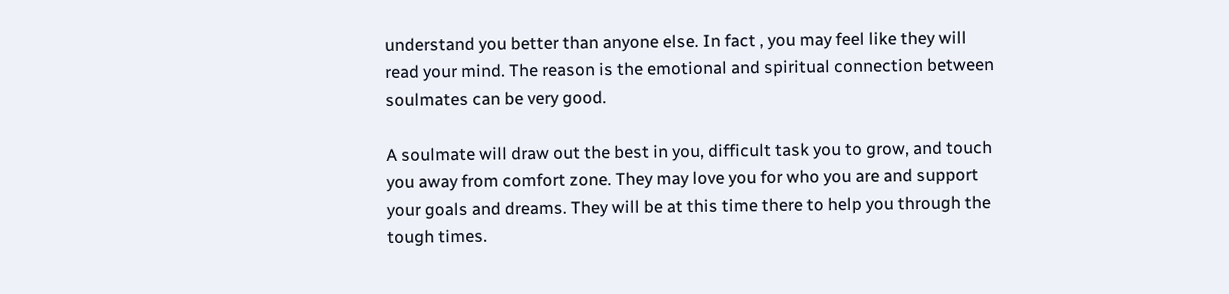understand you better than anyone else. In fact , you may feel like they will read your mind. The reason is the emotional and spiritual connection between soulmates can be very good.

A soulmate will draw out the best in you, difficult task you to grow, and touch you away from comfort zone. They may love you for who you are and support your goals and dreams. They will be at this time there to help you through the tough times.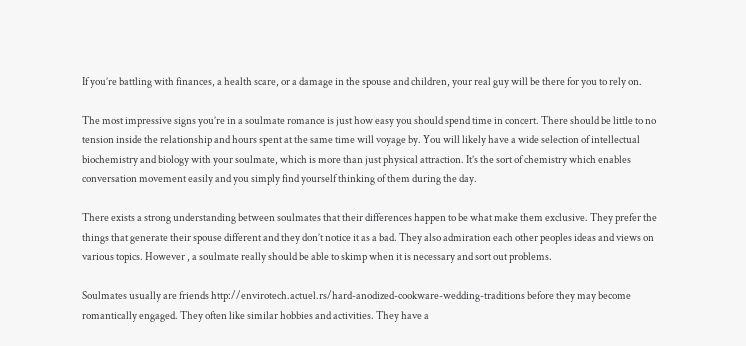If you’re battling with finances, a health scare, or a damage in the spouse and children, your real guy will be there for you to rely on.

The most impressive signs you’re in a soulmate romance is just how easy you should spend time in concert. There should be little to no tension inside the relationship and hours spent at the same time will voyage by. You will likely have a wide selection of intellectual biochemistry and biology with your soulmate, which is more than just physical attraction. It’s the sort of chemistry which enables conversation movement easily and you simply find yourself thinking of them during the day.

There exists a strong understanding between soulmates that their differences happen to be what make them exclusive. They prefer the things that generate their spouse different and they don’t notice it as a bad. They also admiration each other peoples ideas and views on various topics. However , a soulmate really should be able to skimp when it is necessary and sort out problems.

Soulmates usually are friends http://envirotech.actuel.rs/hard-anodized-cookware-wedding-traditions before they may become romantically engaged. They often like similar hobbies and activities. They have a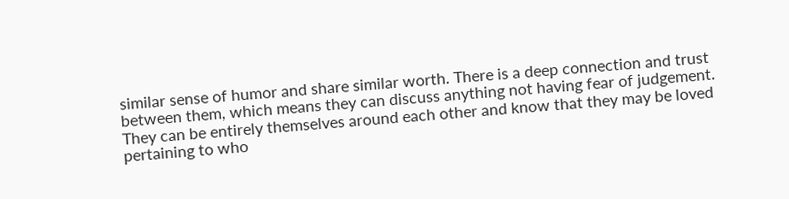similar sense of humor and share similar worth. There is a deep connection and trust between them, which means they can discuss anything not having fear of judgement. They can be entirely themselves around each other and know that they may be loved pertaining to who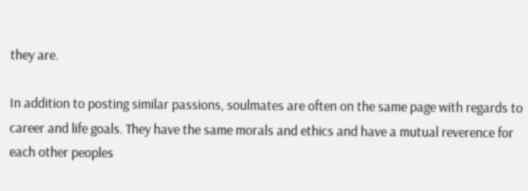they are.

In addition to posting similar passions, soulmates are often on the same page with regards to career and life goals. They have the same morals and ethics and have a mutual reverence for each other peoples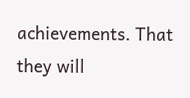achievements. That they will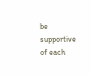be supportive of each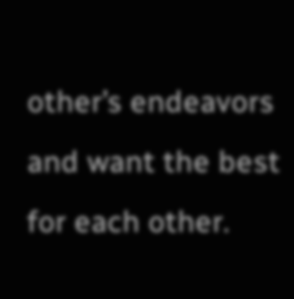other’s endeavors and want the best for each other.